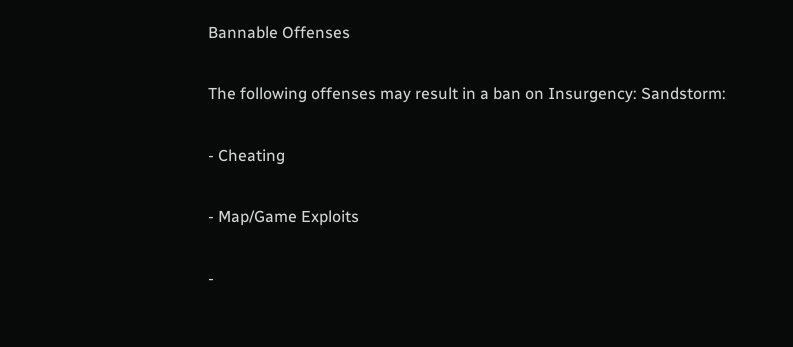Bannable Offenses

The following offenses may result in a ban on Insurgency: Sandstorm:

- Cheating

- Map/Game Exploits

-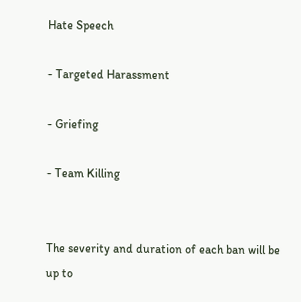Hate Speech

- Targeted Harassment

- Griefing

- Team Killing


The severity and duration of each ban will be up to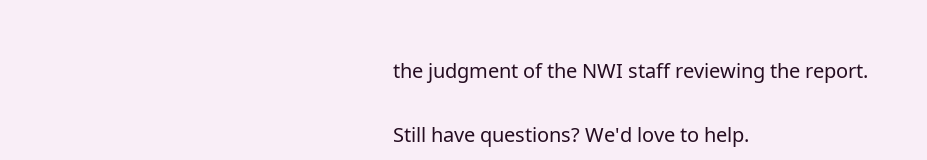the judgment of the NWI staff reviewing the report.

Still have questions? We'd love to help.